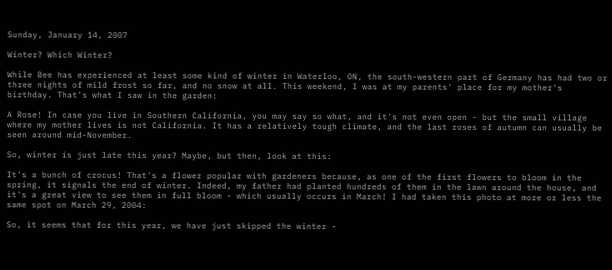Sunday, January 14, 2007

Winter? Which Winter?

While Bee has experienced at least some kind of winter in Waterloo, ON, the south-western part of Germany has had two or three nights of mild frost so far, and no snow at all. This weekend, I was at my parents' place for my mother's birthday. That's what I saw in the garden:

A Rose! In case you live in Southern California, you may say so what, and it's not even open - but the small village where my mother lives is not California. It has a relatively tough climate, and the last roses of autumn can usually be seen around mid-November.

So, winter is just late this year? Maybe, but then, look at this:

It's a bunch of crocus! That's a flower popular with gardeners because, as one of the first flowers to bloom in the spring, it signals the end of winter. Indeed, my father had planted hundreds of them in the lawn around the house, and it's a great view to see them in full bloom - which usually occurs in March! I had taken this photo at more or less the same spot on March 29, 2004:

So, it seems that for this year, we have just skipped the winter -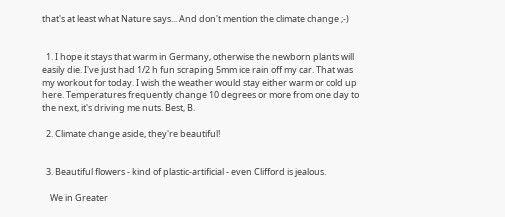that's at least what Nature says... And don't mention the climate change ;-)


  1. I hope it stays that warm in Germany, otherwise the newborn plants will easily die. I've just had 1/2 h fun scraping 5mm ice rain off my car. That was my workout for today. I wish the weather would stay either warm or cold up here. Temperatures frequently change 10 degrees or more from one day to the next, it's driving me nuts. Best, B.

  2. Climate change aside, they're beautiful!


  3. Beautiful flowers - kind of plastic-artificial - even Clifford is jealous.

    We in Greater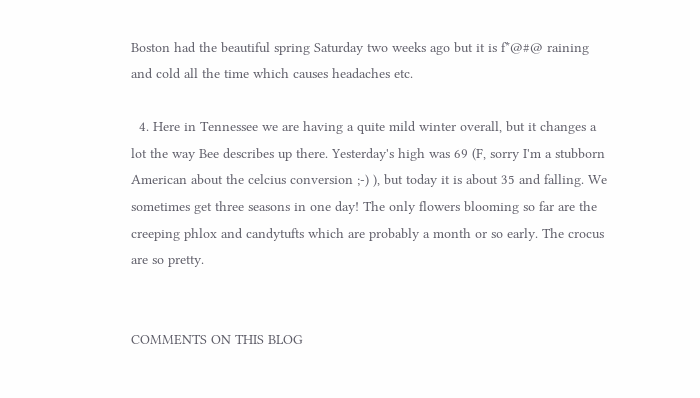Boston had the beautiful spring Saturday two weeks ago but it is f*@#@ raining and cold all the time which causes headaches etc.

  4. Here in Tennessee we are having a quite mild winter overall, but it changes a lot the way Bee describes up there. Yesterday's high was 69 (F, sorry I'm a stubborn American about the celcius conversion ;-) ), but today it is about 35 and falling. We sometimes get three seasons in one day! The only flowers blooming so far are the creeping phlox and candytufts which are probably a month or so early. The crocus are so pretty.


COMMENTS ON THIS BLOG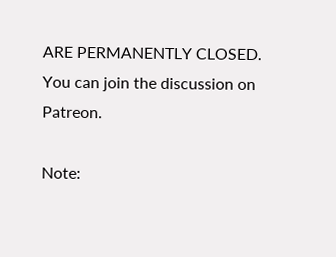ARE PERMANENTLY CLOSED. You can join the discussion on Patreon.

Note: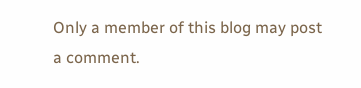Only a member of this blog may post a comment.